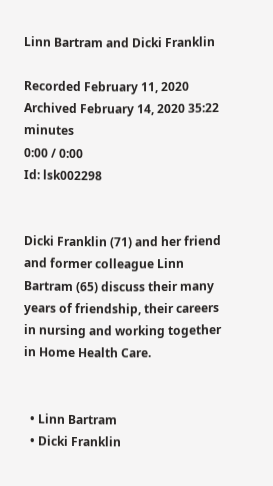Linn Bartram and Dicki Franklin

Recorded February 11, 2020 Archived February 14, 2020 35:22 minutes
0:00 / 0:00
Id: lsk002298


Dicki Franklin (71) and her friend and former colleague Linn Bartram (65) discuss their many years of friendship, their careers in nursing and working together in Home Health Care.


  • Linn Bartram
  • Dicki Franklin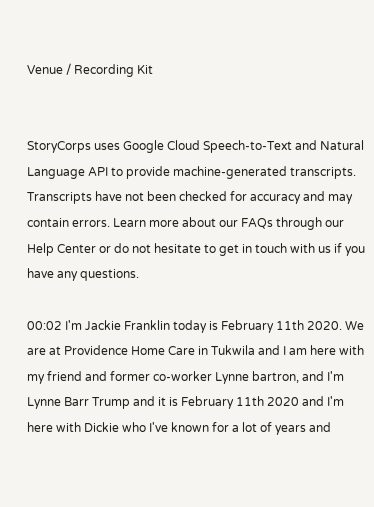Venue / Recording Kit


StoryCorps uses Google Cloud Speech-to-Text and Natural Language API to provide machine-generated transcripts. Transcripts have not been checked for accuracy and may contain errors. Learn more about our FAQs through our Help Center or do not hesitate to get in touch with us if you have any questions.

00:02 I'm Jackie Franklin today is February 11th 2020. We are at Providence Home Care in Tukwila and I am here with my friend and former co-worker Lynne bartron, and I'm Lynne Barr Trump and it is February 11th 2020 and I'm here with Dickie who I've known for a lot of years and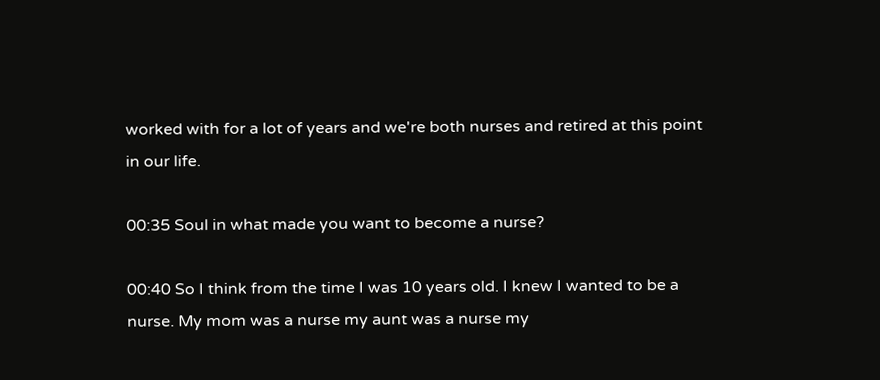worked with for a lot of years and we're both nurses and retired at this point in our life.

00:35 Soul in what made you want to become a nurse?

00:40 So I think from the time I was 10 years old. I knew I wanted to be a nurse. My mom was a nurse my aunt was a nurse my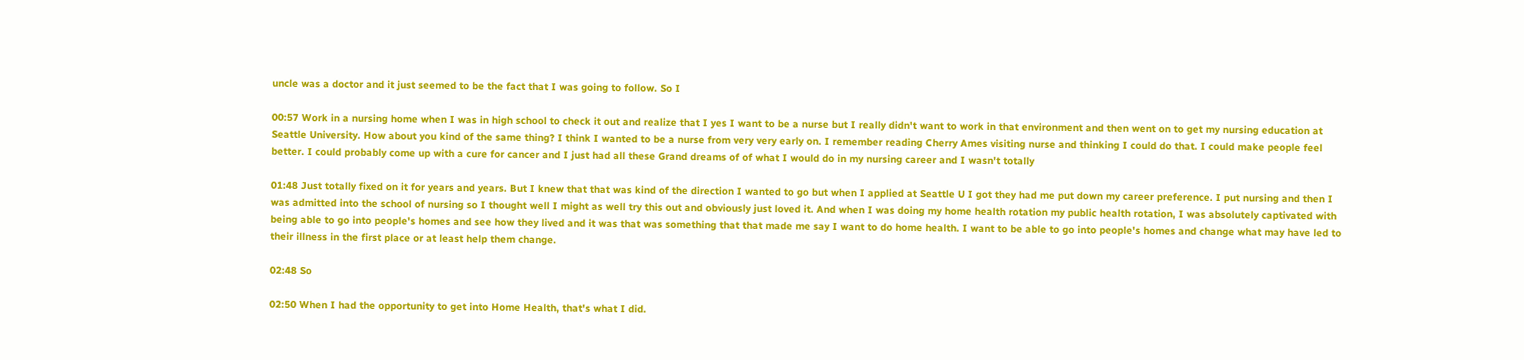uncle was a doctor and it just seemed to be the fact that I was going to follow. So I

00:57 Work in a nursing home when I was in high school to check it out and realize that I yes I want to be a nurse but I really didn't want to work in that environment and then went on to get my nursing education at Seattle University. How about you kind of the same thing? I think I wanted to be a nurse from very very early on. I remember reading Cherry Ames visiting nurse and thinking I could do that. I could make people feel better. I could probably come up with a cure for cancer and I just had all these Grand dreams of of what I would do in my nursing career and I wasn't totally

01:48 Just totally fixed on it for years and years. But I knew that that was kind of the direction I wanted to go but when I applied at Seattle U I got they had me put down my career preference. I put nursing and then I was admitted into the school of nursing so I thought well I might as well try this out and obviously just loved it. And when I was doing my home health rotation my public health rotation, I was absolutely captivated with being able to go into people's homes and see how they lived and it was that was something that that made me say I want to do home health. I want to be able to go into people's homes and change what may have led to their illness in the first place or at least help them change.

02:48 So

02:50 When I had the opportunity to get into Home Health, that's what I did.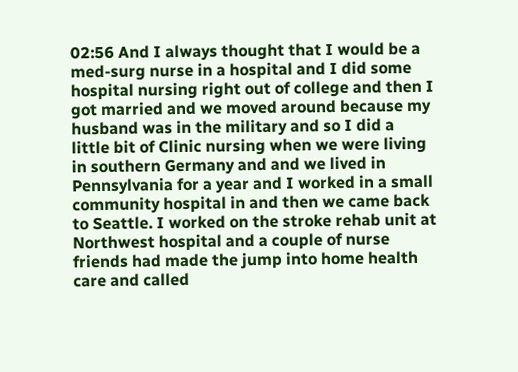02:56 And I always thought that I would be a med-surg nurse in a hospital and I did some hospital nursing right out of college and then I got married and we moved around because my husband was in the military and so I did a little bit of Clinic nursing when we were living in southern Germany and and we lived in Pennsylvania for a year and I worked in a small community hospital in and then we came back to Seattle. I worked on the stroke rehab unit at Northwest hospital and a couple of nurse friends had made the jump into home health care and called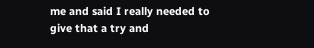me and said I really needed to give that a try and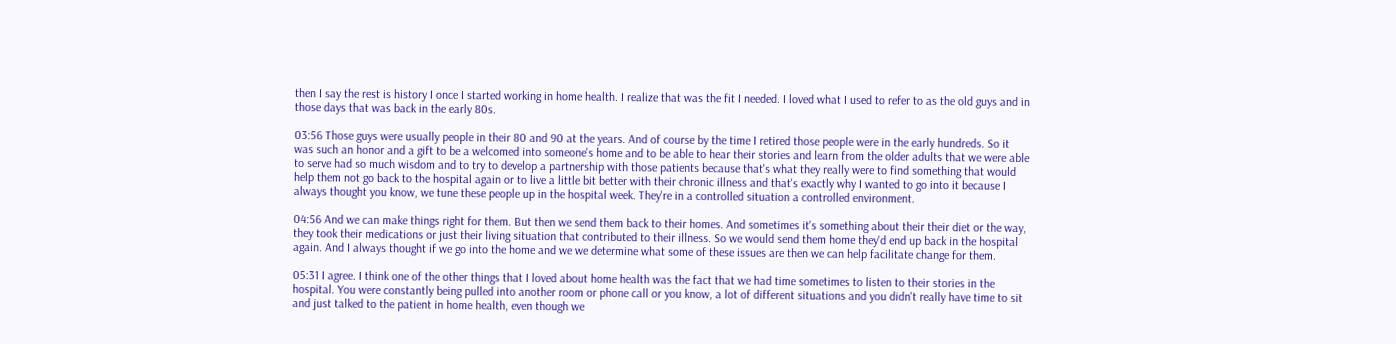then I say the rest is history I once I started working in home health. I realize that was the fit I needed. I loved what I used to refer to as the old guys and in those days that was back in the early 80s.

03:56 Those guys were usually people in their 80 and 90 at the years. And of course by the time I retired those people were in the early hundreds. So it was such an honor and a gift to be a welcomed into someone's home and to be able to hear their stories and learn from the older adults that we were able to serve had so much wisdom and to try to develop a partnership with those patients because that's what they really were to find something that would help them not go back to the hospital again or to live a little bit better with their chronic illness and that's exactly why I wanted to go into it because I always thought you know, we tune these people up in the hospital week. They're in a controlled situation a controlled environment.

04:56 And we can make things right for them. But then we send them back to their homes. And sometimes it's something about their their diet or the way, they took their medications or just their living situation that contributed to their illness. So we would send them home they'd end up back in the hospital again. And I always thought if we go into the home and we we determine what some of these issues are then we can help facilitate change for them.

05:31 I agree. I think one of the other things that I loved about home health was the fact that we had time sometimes to listen to their stories in the hospital. You were constantly being pulled into another room or phone call or you know, a lot of different situations and you didn't really have time to sit and just talked to the patient in home health, even though we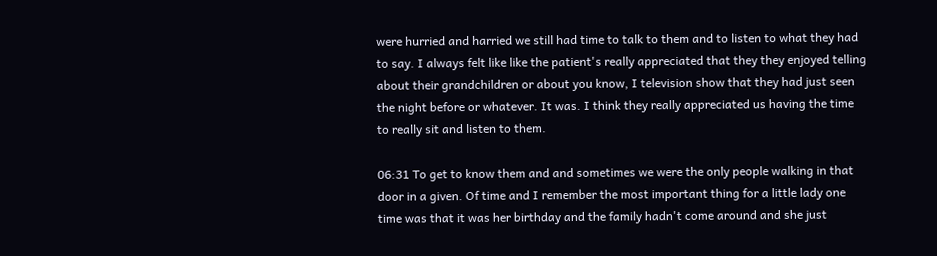were hurried and harried we still had time to talk to them and to listen to what they had to say. I always felt like like the patient's really appreciated that they they enjoyed telling about their grandchildren or about you know, I television show that they had just seen the night before or whatever. It was. I think they really appreciated us having the time to really sit and listen to them.

06:31 To get to know them and and sometimes we were the only people walking in that door in a given. Of time and I remember the most important thing for a little lady one time was that it was her birthday and the family hadn't come around and she just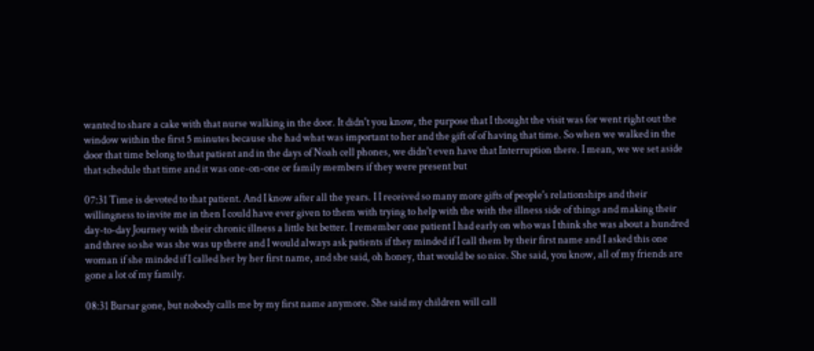wanted to share a cake with that nurse walking in the door. It didn't you know, the purpose that I thought the visit was for went right out the window within the first 5 minutes because she had what was important to her and the gift of of having that time. So when we walked in the door that time belong to that patient and in the days of Noah cell phones, we didn't even have that Interruption there. I mean, we we set aside that schedule that time and it was one-on-one or family members if they were present but

07:31 Time is devoted to that patient. And I know after all the years. I I received so many more gifts of people's relationships and their willingness to invite me in then I could have ever given to them with trying to help with the with the illness side of things and making their day-to-day Journey with their chronic illness a little bit better. I remember one patient I had early on who was I think she was about a hundred and three so she was she was up there and I would always ask patients if they minded if I call them by their first name and I asked this one woman if she minded if I called her by her first name, and she said, oh honey, that would be so nice. She said, you know, all of my friends are gone a lot of my family.

08:31 Bursar gone, but nobody calls me by my first name anymore. She said my children will call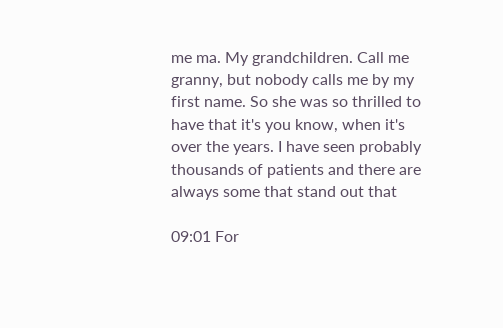me ma. My grandchildren. Call me granny, but nobody calls me by my first name. So she was so thrilled to have that it's you know, when it's over the years. I have seen probably thousands of patients and there are always some that stand out that

09:01 For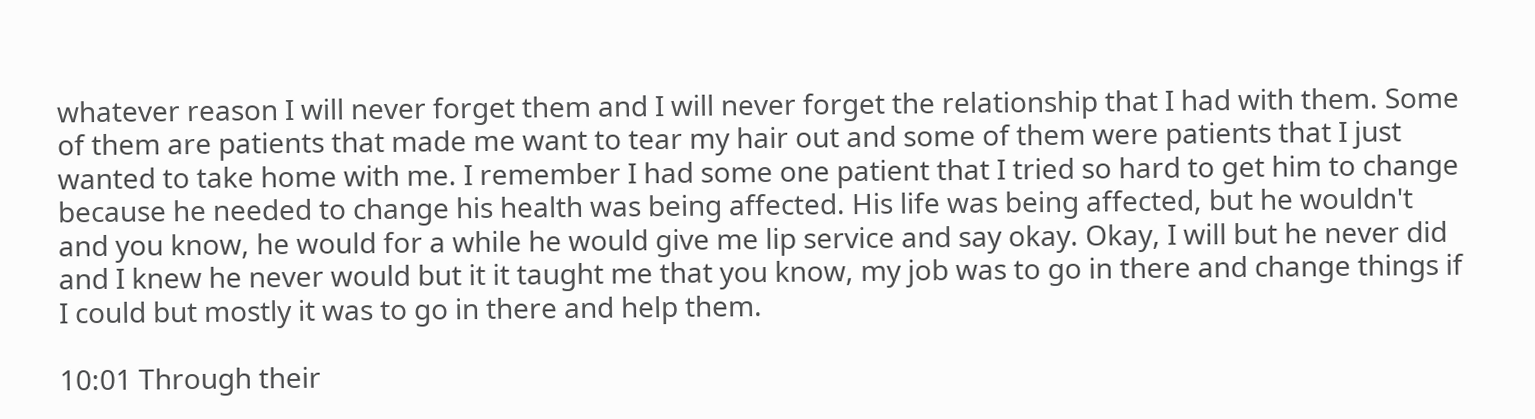whatever reason I will never forget them and I will never forget the relationship that I had with them. Some of them are patients that made me want to tear my hair out and some of them were patients that I just wanted to take home with me. I remember I had some one patient that I tried so hard to get him to change because he needed to change his health was being affected. His life was being affected, but he wouldn't and you know, he would for a while he would give me lip service and say okay. Okay, I will but he never did and I knew he never would but it it taught me that you know, my job was to go in there and change things if I could but mostly it was to go in there and help them.

10:01 Through their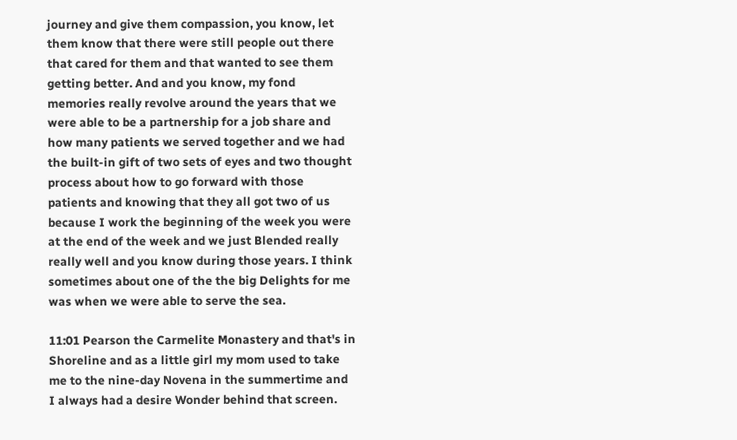journey and give them compassion, you know, let them know that there were still people out there that cared for them and that wanted to see them getting better. And and you know, my fond memories really revolve around the years that we were able to be a partnership for a job share and how many patients we served together and we had the built-in gift of two sets of eyes and two thought process about how to go forward with those patients and knowing that they all got two of us because I work the beginning of the week you were at the end of the week and we just Blended really really well and you know during those years. I think sometimes about one of the the big Delights for me was when we were able to serve the sea.

11:01 Pearson the Carmelite Monastery and that's in Shoreline and as a little girl my mom used to take me to the nine-day Novena in the summertime and I always had a desire Wonder behind that screen.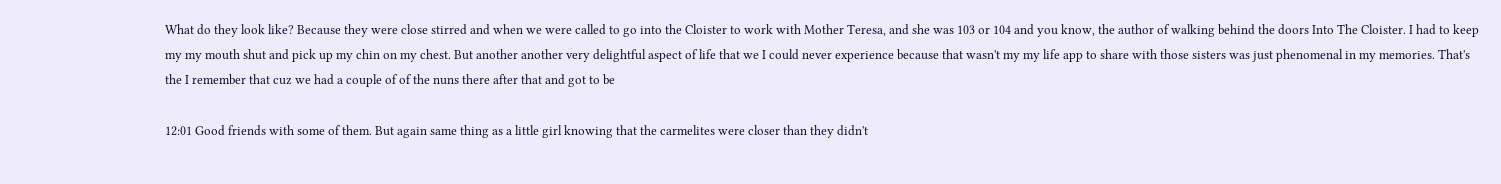What do they look like? Because they were close stirred and when we were called to go into the Cloister to work with Mother Teresa, and she was 103 or 104 and you know, the author of walking behind the doors Into The Cloister. I had to keep my my mouth shut and pick up my chin on my chest. But another another very delightful aspect of life that we I could never experience because that wasn't my my life app to share with those sisters was just phenomenal in my memories. That's the I remember that cuz we had a couple of of the nuns there after that and got to be

12:01 Good friends with some of them. But again same thing as a little girl knowing that the carmelites were closer than they didn't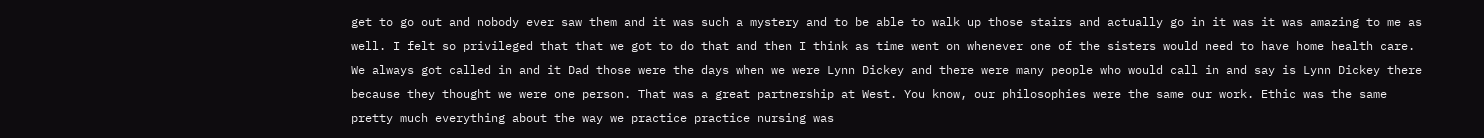get to go out and nobody ever saw them and it was such a mystery and to be able to walk up those stairs and actually go in it was it was amazing to me as well. I felt so privileged that that we got to do that and then I think as time went on whenever one of the sisters would need to have home health care. We always got called in and it Dad those were the days when we were Lynn Dickey and there were many people who would call in and say is Lynn Dickey there because they thought we were one person. That was a great partnership at West. You know, our philosophies were the same our work. Ethic was the same pretty much everything about the way we practice practice nursing was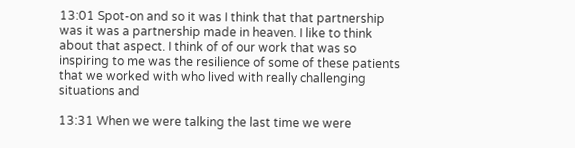13:01 Spot-on and so it was I think that that partnership was it was a partnership made in heaven. I like to think about that aspect. I think of of our work that was so inspiring to me was the resilience of some of these patients that we worked with who lived with really challenging situations and

13:31 When we were talking the last time we were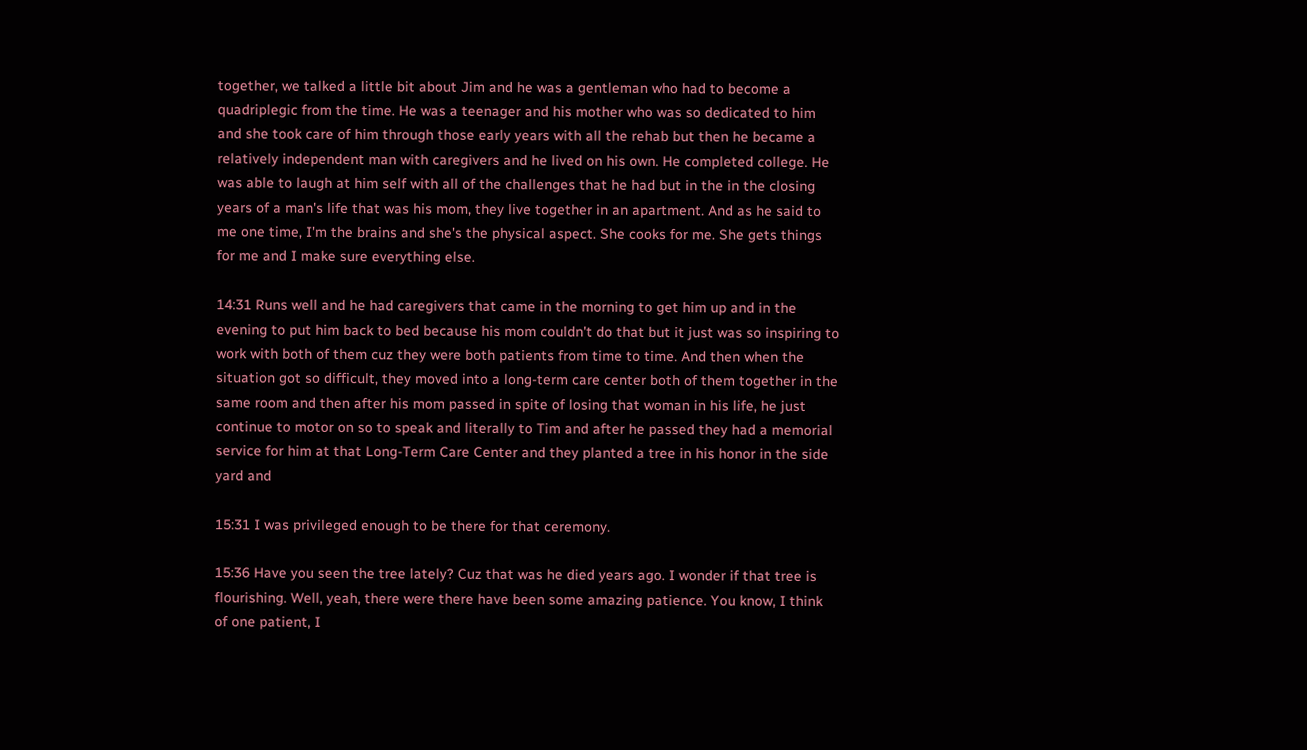together, we talked a little bit about Jim and he was a gentleman who had to become a quadriplegic from the time. He was a teenager and his mother who was so dedicated to him and she took care of him through those early years with all the rehab but then he became a relatively independent man with caregivers and he lived on his own. He completed college. He was able to laugh at him self with all of the challenges that he had but in the in the closing years of a man's life that was his mom, they live together in an apartment. And as he said to me one time, I'm the brains and she's the physical aspect. She cooks for me. She gets things for me and I make sure everything else.

14:31 Runs well and he had caregivers that came in the morning to get him up and in the evening to put him back to bed because his mom couldn't do that but it just was so inspiring to work with both of them cuz they were both patients from time to time. And then when the situation got so difficult, they moved into a long-term care center both of them together in the same room and then after his mom passed in spite of losing that woman in his life, he just continue to motor on so to speak and literally to Tim and after he passed they had a memorial service for him at that Long-Term Care Center and they planted a tree in his honor in the side yard and

15:31 I was privileged enough to be there for that ceremony.

15:36 Have you seen the tree lately? Cuz that was he died years ago. I wonder if that tree is flourishing. Well, yeah, there were there have been some amazing patience. You know, I think of one patient, I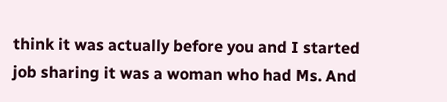think it was actually before you and I started job sharing it was a woman who had Ms. And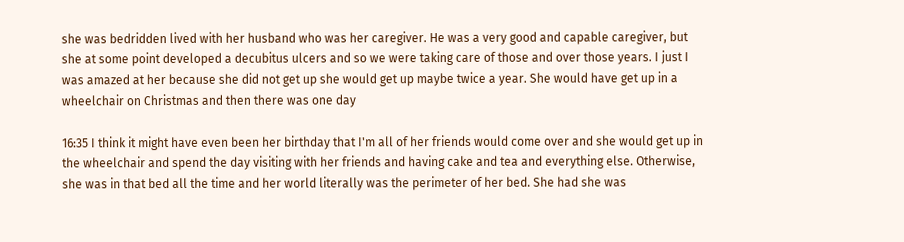she was bedridden lived with her husband who was her caregiver. He was a very good and capable caregiver, but she at some point developed a decubitus ulcers and so we were taking care of those and over those years. I just I was amazed at her because she did not get up she would get up maybe twice a year. She would have get up in a wheelchair on Christmas and then there was one day

16:35 I think it might have even been her birthday that I'm all of her friends would come over and she would get up in the wheelchair and spend the day visiting with her friends and having cake and tea and everything else. Otherwise, she was in that bed all the time and her world literally was the perimeter of her bed. She had she was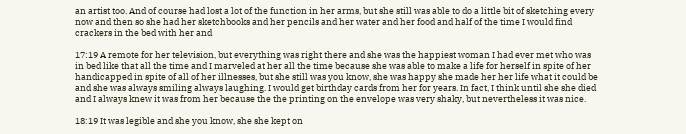an artist too. And of course had lost a lot of the function in her arms, but she still was able to do a little bit of sketching every now and then so she had her sketchbooks and her pencils and her water and her food and half of the time I would find crackers in the bed with her and

17:19 A remote for her television, but everything was right there and she was the happiest woman I had ever met who was in bed like that all the time and I marveled at her all the time because she was able to make a life for herself in spite of her handicapped in spite of all of her illnesses, but she still was you know, she was happy she made her her life what it could be and she was always smiling always laughing. I would get birthday cards from her for years. In fact, I think until she she died and I always knew it was from her because the the printing on the envelope was very shaky, but nevertheless it was nice.

18:19 It was legible and she you know, she she kept on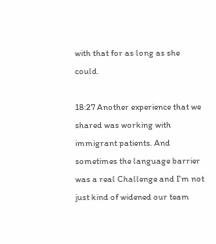with that for as long as she could.

18:27 Another experience that we shared was working with immigrant patients. And sometimes the language barrier was a real Challenge and I'm not just kind of widened our team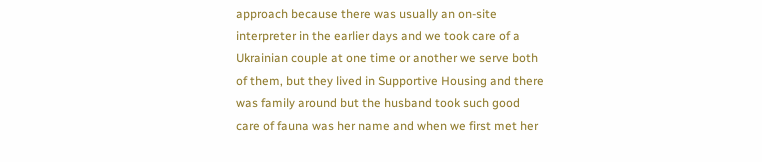approach because there was usually an on-site interpreter in the earlier days and we took care of a Ukrainian couple at one time or another we serve both of them, but they lived in Supportive Housing and there was family around but the husband took such good care of fauna was her name and when we first met her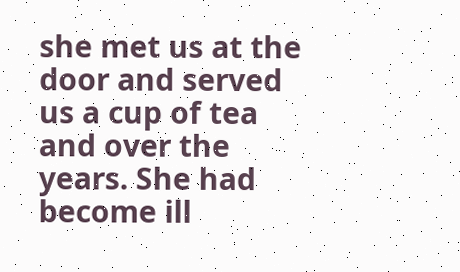she met us at the door and served us a cup of tea and over the years. She had become ill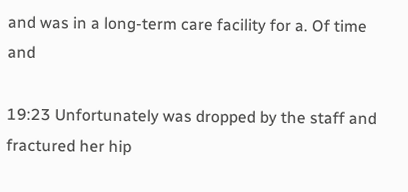and was in a long-term care facility for a. Of time and

19:23 Unfortunately was dropped by the staff and fractured her hip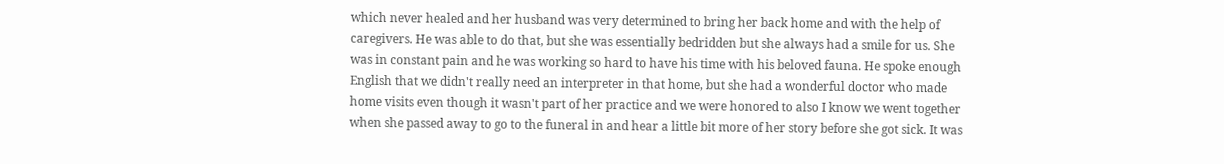which never healed and her husband was very determined to bring her back home and with the help of caregivers. He was able to do that, but she was essentially bedridden but she always had a smile for us. She was in constant pain and he was working so hard to have his time with his beloved fauna. He spoke enough English that we didn't really need an interpreter in that home, but she had a wonderful doctor who made home visits even though it wasn't part of her practice and we were honored to also I know we went together when she passed away to go to the funeral in and hear a little bit more of her story before she got sick. It was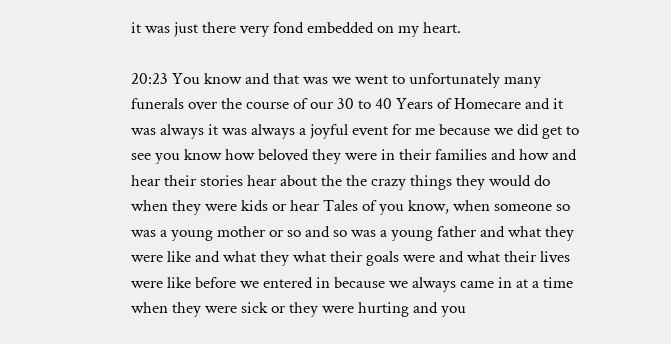it was just there very fond embedded on my heart.

20:23 You know and that was we went to unfortunately many funerals over the course of our 30 to 40 Years of Homecare and it was always it was always a joyful event for me because we did get to see you know how beloved they were in their families and how and hear their stories hear about the the crazy things they would do when they were kids or hear Tales of you know, when someone so was a young mother or so and so was a young father and what they were like and what they what their goals were and what their lives were like before we entered in because we always came in at a time when they were sick or they were hurting and you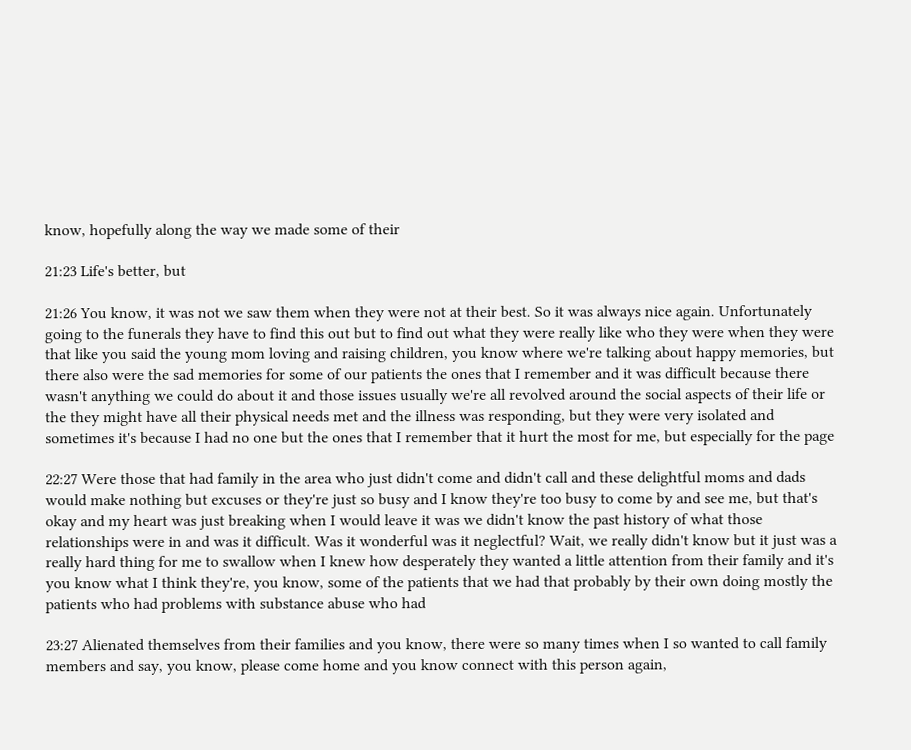know, hopefully along the way we made some of their

21:23 Life's better, but

21:26 You know, it was not we saw them when they were not at their best. So it was always nice again. Unfortunately going to the funerals they have to find this out but to find out what they were really like who they were when they were that like you said the young mom loving and raising children, you know where we're talking about happy memories, but there also were the sad memories for some of our patients the ones that I remember and it was difficult because there wasn't anything we could do about it and those issues usually we're all revolved around the social aspects of their life or the they might have all their physical needs met and the illness was responding, but they were very isolated and sometimes it's because I had no one but the ones that I remember that it hurt the most for me, but especially for the page

22:27 Were those that had family in the area who just didn't come and didn't call and these delightful moms and dads would make nothing but excuses or they're just so busy and I know they're too busy to come by and see me, but that's okay and my heart was just breaking when I would leave it was we didn't know the past history of what those relationships were in and was it difficult. Was it wonderful was it neglectful? Wait, we really didn't know but it just was a really hard thing for me to swallow when I knew how desperately they wanted a little attention from their family and it's you know what I think they're, you know, some of the patients that we had that probably by their own doing mostly the patients who had problems with substance abuse who had

23:27 Alienated themselves from their families and you know, there were so many times when I so wanted to call family members and say, you know, please come home and you know connect with this person again,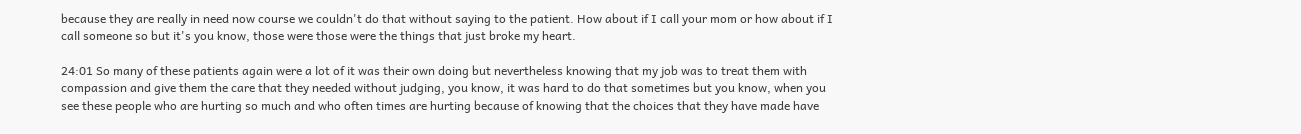because they are really in need now course we couldn't do that without saying to the patient. How about if I call your mom or how about if I call someone so but it's you know, those were those were the things that just broke my heart.

24:01 So many of these patients again were a lot of it was their own doing but nevertheless knowing that my job was to treat them with compassion and give them the care that they needed without judging, you know, it was hard to do that sometimes but you know, when you see these people who are hurting so much and who often times are hurting because of knowing that the choices that they have made have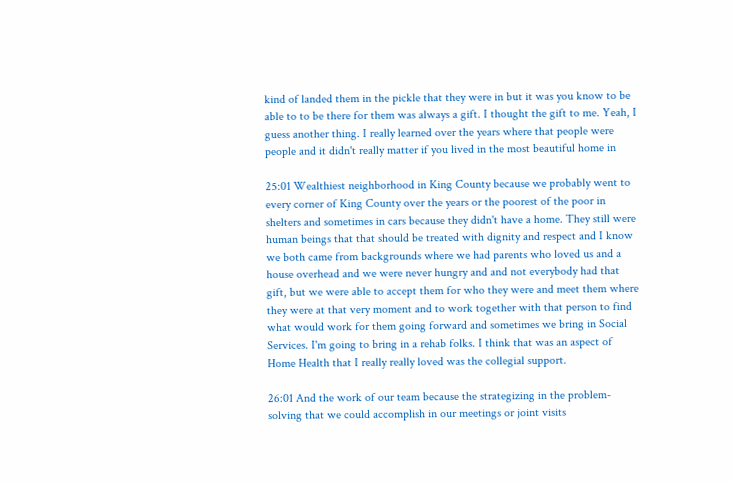kind of landed them in the pickle that they were in but it was you know to be able to to be there for them was always a gift. I thought the gift to me. Yeah, I guess another thing. I really learned over the years where that people were people and it didn't really matter if you lived in the most beautiful home in

25:01 Wealthiest neighborhood in King County because we probably went to every corner of King County over the years or the poorest of the poor in shelters and sometimes in cars because they didn't have a home. They still were human beings that that should be treated with dignity and respect and I know we both came from backgrounds where we had parents who loved us and a house overhead and we were never hungry and and not everybody had that gift, but we were able to accept them for who they were and meet them where they were at that very moment and to work together with that person to find what would work for them going forward and sometimes we bring in Social Services. I'm going to bring in a rehab folks. I think that was an aspect of Home Health that I really really loved was the collegial support.

26:01 And the work of our team because the strategizing in the problem-solving that we could accomplish in our meetings or joint visits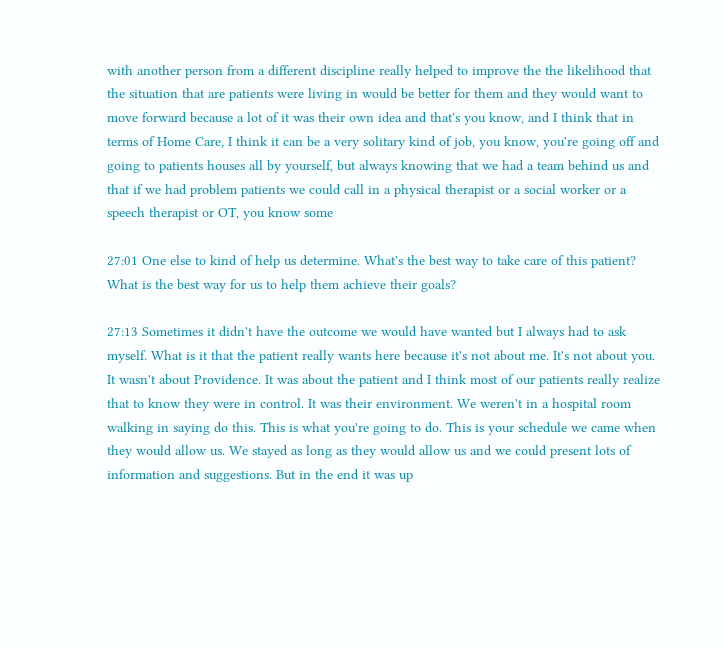with another person from a different discipline really helped to improve the the likelihood that the situation that are patients were living in would be better for them and they would want to move forward because a lot of it was their own idea and that's you know, and I think that in terms of Home Care, I think it can be a very solitary kind of job, you know, you're going off and going to patients houses all by yourself, but always knowing that we had a team behind us and that if we had problem patients we could call in a physical therapist or a social worker or a speech therapist or OT, you know some

27:01 One else to kind of help us determine. What's the best way to take care of this patient? What is the best way for us to help them achieve their goals?

27:13 Sometimes it didn't have the outcome we would have wanted but I always had to ask myself. What is it that the patient really wants here because it's not about me. It's not about you. It wasn't about Providence. It was about the patient and I think most of our patients really realize that to know they were in control. It was their environment. We weren't in a hospital room walking in saying do this. This is what you're going to do. This is your schedule we came when they would allow us. We stayed as long as they would allow us and we could present lots of information and suggestions. But in the end it was up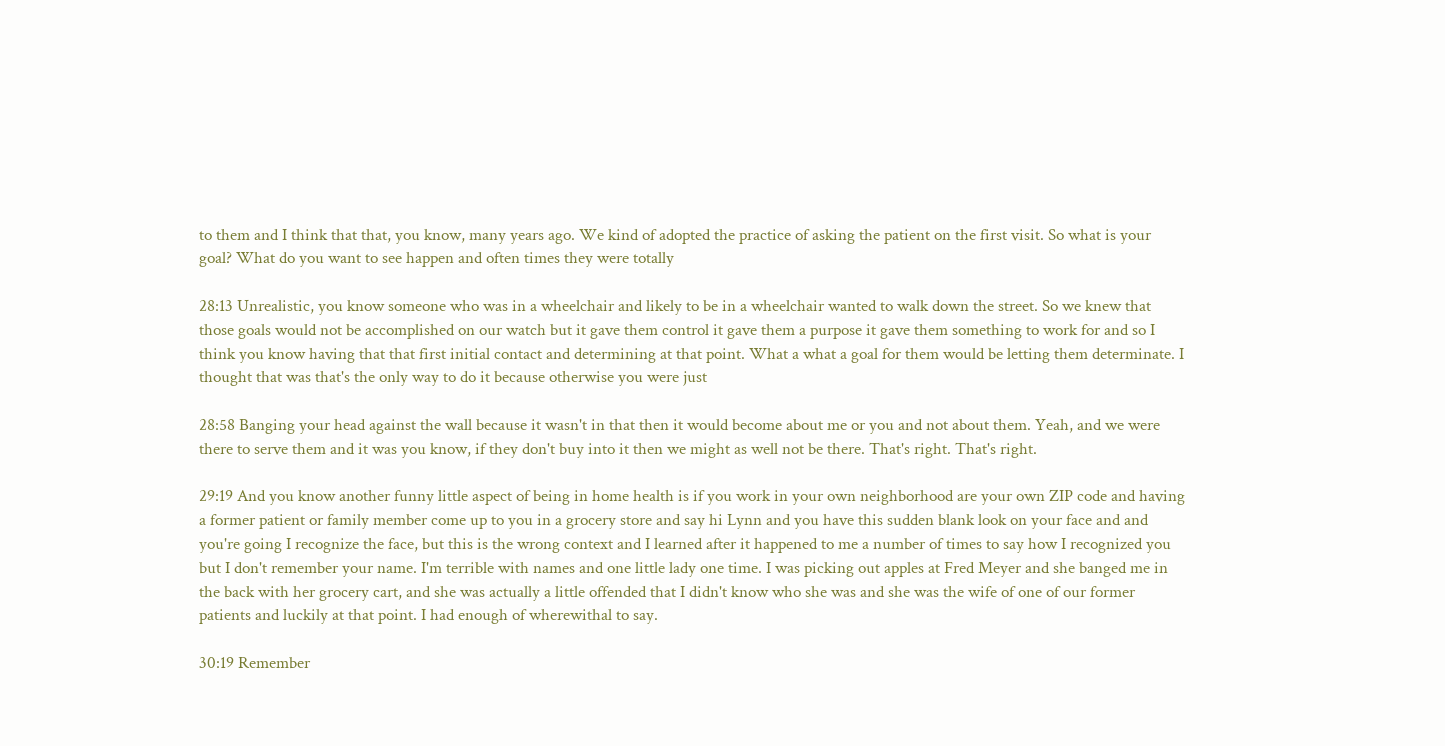to them and I think that that, you know, many years ago. We kind of adopted the practice of asking the patient on the first visit. So what is your goal? What do you want to see happen and often times they were totally

28:13 Unrealistic, you know someone who was in a wheelchair and likely to be in a wheelchair wanted to walk down the street. So we knew that those goals would not be accomplished on our watch but it gave them control it gave them a purpose it gave them something to work for and so I think you know having that that first initial contact and determining at that point. What a what a goal for them would be letting them determinate. I thought that was that's the only way to do it because otherwise you were just

28:58 Banging your head against the wall because it wasn't in that then it would become about me or you and not about them. Yeah, and we were there to serve them and it was you know, if they don't buy into it then we might as well not be there. That's right. That's right.

29:19 And you know another funny little aspect of being in home health is if you work in your own neighborhood are your own ZIP code and having a former patient or family member come up to you in a grocery store and say hi Lynn and you have this sudden blank look on your face and and you're going I recognize the face, but this is the wrong context and I learned after it happened to me a number of times to say how I recognized you but I don't remember your name. I'm terrible with names and one little lady one time. I was picking out apples at Fred Meyer and she banged me in the back with her grocery cart, and she was actually a little offended that I didn't know who she was and she was the wife of one of our former patients and luckily at that point. I had enough of wherewithal to say.

30:19 Remember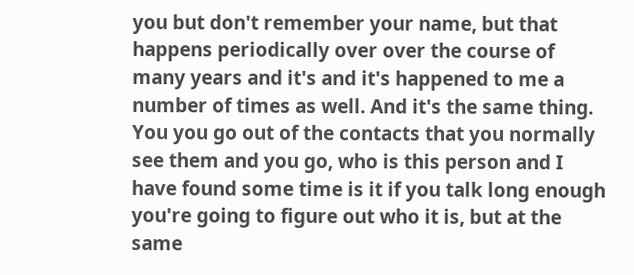you but don't remember your name, but that happens periodically over over the course of many years and it's and it's happened to me a number of times as well. And it's the same thing. You you go out of the contacts that you normally see them and you go, who is this person and I have found some time is it if you talk long enough you're going to figure out who it is, but at the same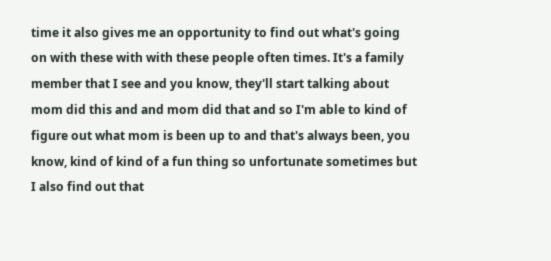time it also gives me an opportunity to find out what's going on with these with with these people often times. It's a family member that I see and you know, they'll start talking about mom did this and and mom did that and so I'm able to kind of figure out what mom is been up to and that's always been, you know, kind of kind of a fun thing so unfortunate sometimes but I also find out that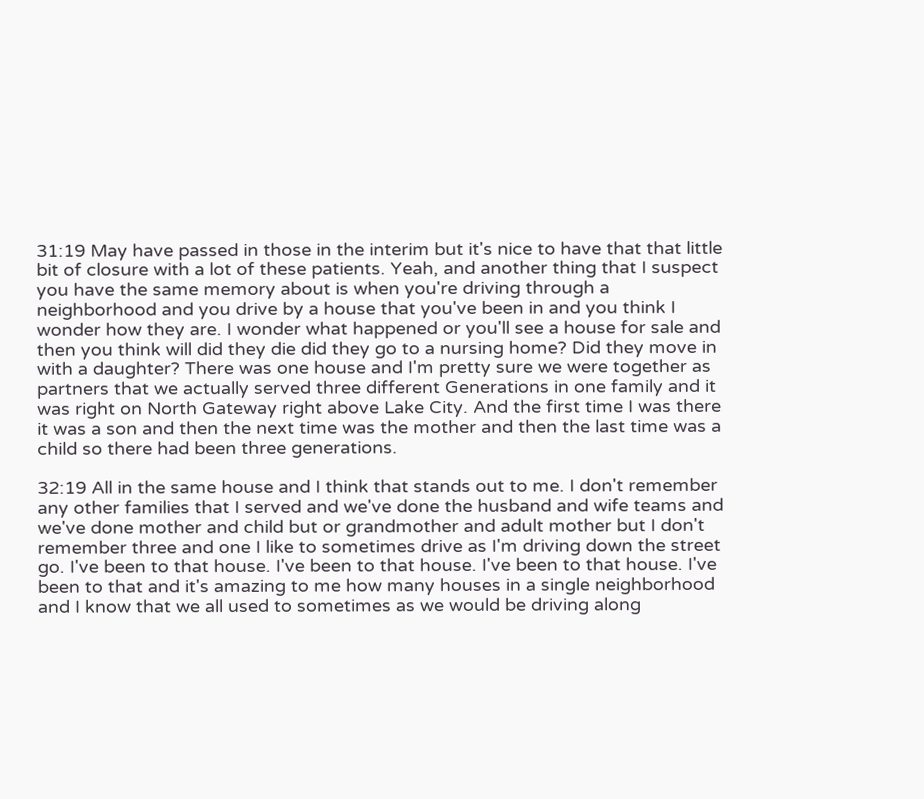31:19 May have passed in those in the interim but it's nice to have that that little bit of closure with a lot of these patients. Yeah, and another thing that I suspect you have the same memory about is when you're driving through a neighborhood and you drive by a house that you've been in and you think I wonder how they are. I wonder what happened or you'll see a house for sale and then you think will did they die did they go to a nursing home? Did they move in with a daughter? There was one house and I'm pretty sure we were together as partners that we actually served three different Generations in one family and it was right on North Gateway right above Lake City. And the first time I was there it was a son and then the next time was the mother and then the last time was a child so there had been three generations.

32:19 All in the same house and I think that stands out to me. I don't remember any other families that I served and we've done the husband and wife teams and we've done mother and child but or grandmother and adult mother but I don't remember three and one I like to sometimes drive as I'm driving down the street go. I've been to that house. I've been to that house. I've been to that house. I've been to that and it's amazing to me how many houses in a single neighborhood and I know that we all used to sometimes as we would be driving along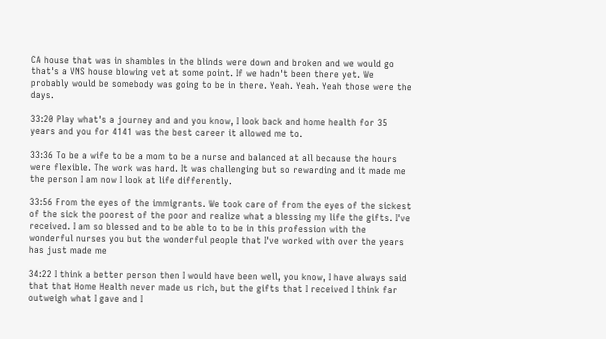CA house that was in shambles in the blinds were down and broken and we would go that's a VNS house blowing vet at some point. If we hadn't been there yet. We probably would be somebody was going to be in there. Yeah. Yeah. Yeah those were the days.

33:20 Play what's a journey and and you know, I look back and home health for 35 years and you for 4141 was the best career it allowed me to.

33:36 To be a wife to be a mom to be a nurse and balanced at all because the hours were flexible. The work was hard. It was challenging but so rewarding and it made me the person I am now I look at life differently.

33:56 From the eyes of the immigrants. We took care of from the eyes of the sickest of the sick the poorest of the poor and realize what a blessing my life the gifts. I've received. I am so blessed and to be able to to be in this profession with the wonderful nurses you but the wonderful people that I've worked with over the years has just made me

34:22 I think a better person then I would have been well, you know, I have always said that that Home Health never made us rich, but the gifts that I received I think far outweigh what I gave and I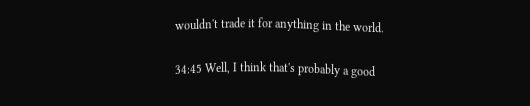wouldn't trade it for anything in the world.

34:45 Well, I think that's probably a good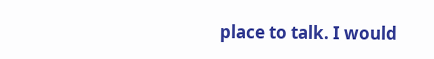place to talk. I would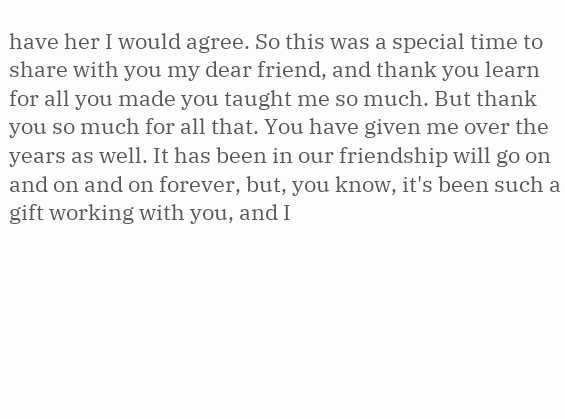have her I would agree. So this was a special time to share with you my dear friend, and thank you learn for all you made you taught me so much. But thank you so much for all that. You have given me over the years as well. It has been in our friendship will go on and on and on forever, but, you know, it's been such a gift working with you, and I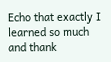Echo that exactly I learned so much and thank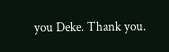you Deke. Thank you.